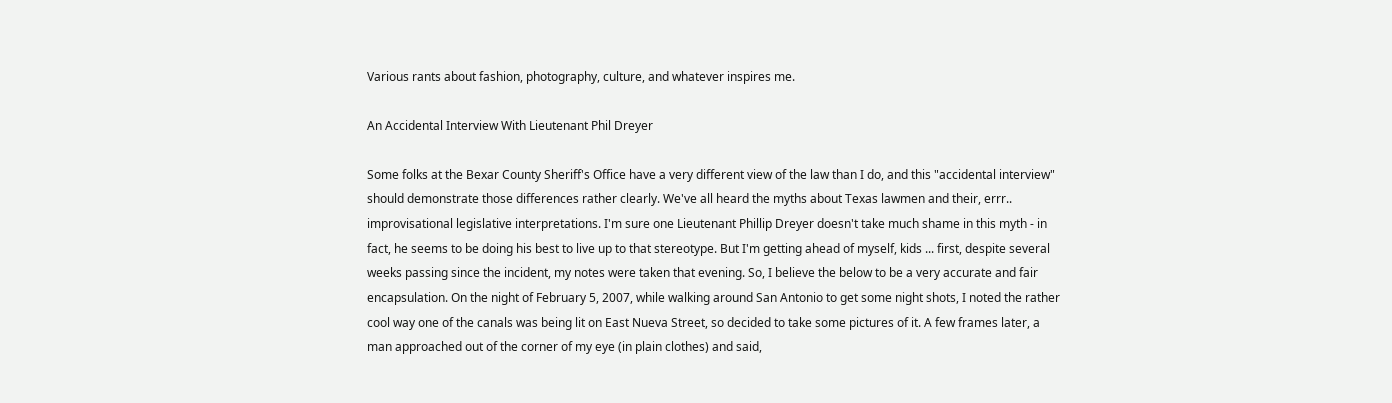Various rants about fashion, photography, culture, and whatever inspires me.

An Accidental Interview With Lieutenant Phil Dreyer

Some folks at the Bexar County Sheriff's Office have a very different view of the law than I do, and this "accidental interview" should demonstrate those differences rather clearly. We've all heard the myths about Texas lawmen and their, errr.. improvisational legislative interpretations. I'm sure one Lieutenant Phillip Dreyer doesn't take much shame in this myth - in fact, he seems to be doing his best to live up to that stereotype. But I'm getting ahead of myself, kids ... first, despite several weeks passing since the incident, my notes were taken that evening. So, I believe the below to be a very accurate and fair encapsulation. On the night of February 5, 2007, while walking around San Antonio to get some night shots, I noted the rather cool way one of the canals was being lit on East Nueva Street, so decided to take some pictures of it. A few frames later, a man approached out of the corner of my eye (in plain clothes) and said,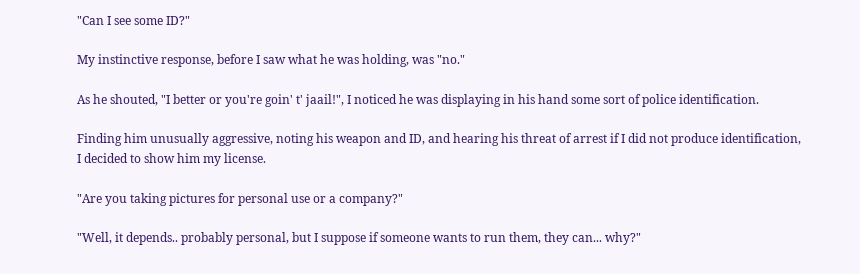"Can I see some ID?"

My instinctive response, before I saw what he was holding, was "no."

As he shouted, "I better or you're goin' t' jaail!", I noticed he was displaying in his hand some sort of police identification.

Finding him unusually aggressive, noting his weapon and ID, and hearing his threat of arrest if I did not produce identification, I decided to show him my license.

"Are you taking pictures for personal use or a company?"

"Well, it depends.. probably personal, but I suppose if someone wants to run them, they can... why?"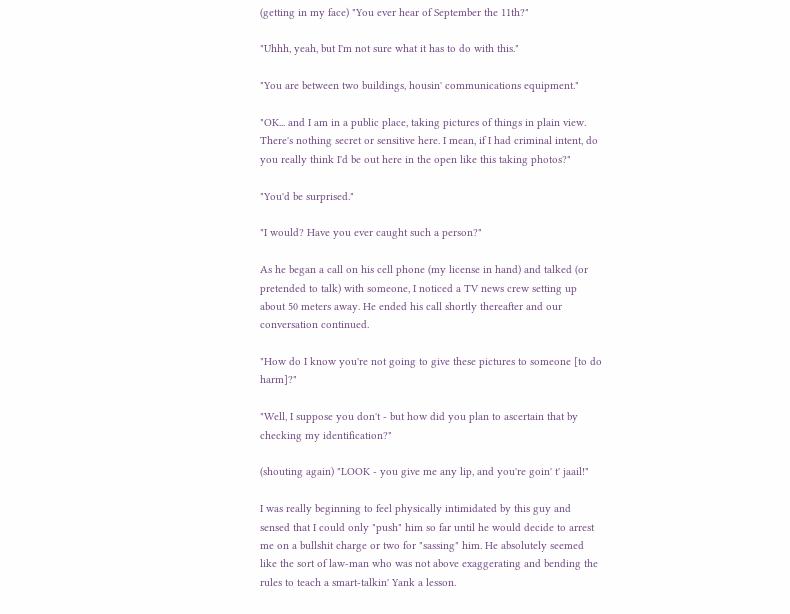(getting in my face) "You ever hear of September the 11th?"

"Uhhh, yeah, but I'm not sure what it has to do with this."

"You are between two buildings, housin' communications equipment."

"OK... and I am in a public place, taking pictures of things in plain view. There's nothing secret or sensitive here. I mean, if I had criminal intent, do you really think I'd be out here in the open like this taking photos?"

"You'd be surprised."

"I would? Have you ever caught such a person?"

As he began a call on his cell phone (my license in hand) and talked (or pretended to talk) with someone, I noticed a TV news crew setting up about 50 meters away. He ended his call shortly thereafter and our conversation continued.

"How do I know you're not going to give these pictures to someone [to do harm]?"

"Well, I suppose you don't - but how did you plan to ascertain that by checking my identification?"

(shouting again) "LOOK - you give me any lip, and you're goin' t' jaail!"

I was really beginning to feel physically intimidated by this guy and sensed that I could only "push" him so far until he would decide to arrest me on a bullshit charge or two for "sassing" him. He absolutely seemed like the sort of law-man who was not above exaggerating and bending the rules to teach a smart-talkin' Yank a lesson.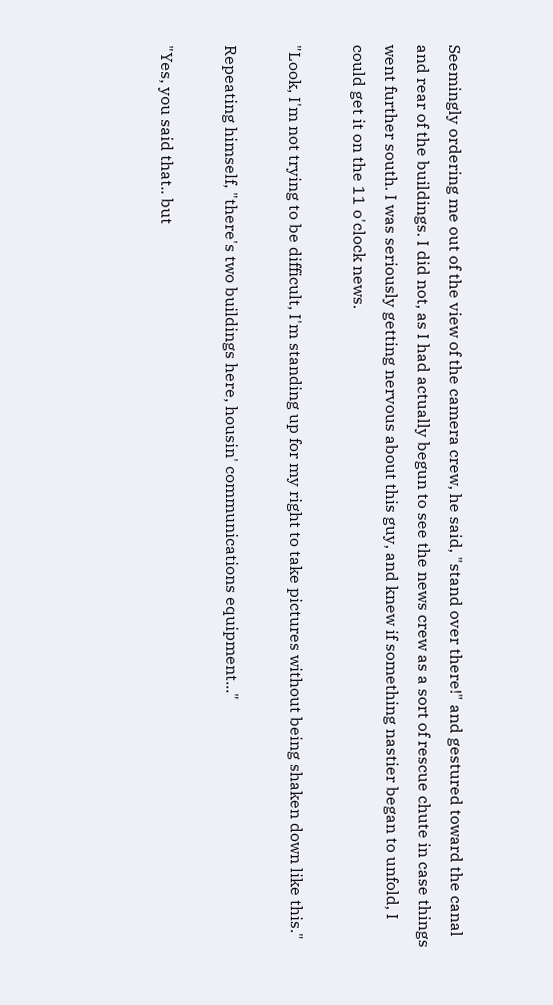Seemingly ordering me out of the view of the camera crew, he said, "stand over there!" and gestured toward the canal and rear of the buildings. I did not, as I had actually begun to see the news crew as a sort of rescue chute in case things went further south. I was seriously getting nervous about this guy, and knew if something nastier began to unfold, I could get it on the 11 o'clock news.

"Look, I'm not trying to be difficult, I'm standing up for my right to take pictures without being shaken down like this."

Repeating himself, "there's two buildings here, housin' communications equipment..."

"Yes, you said that.. but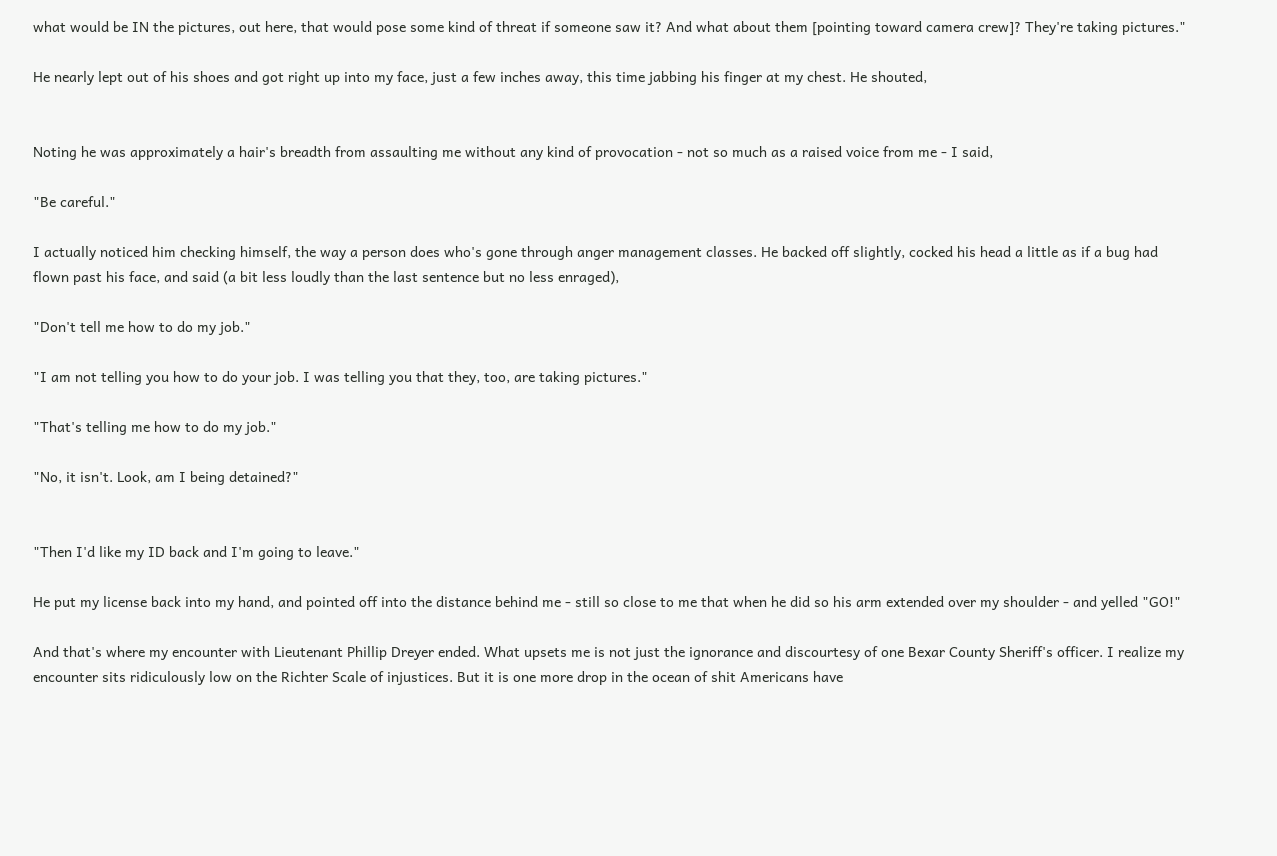what would be IN the pictures, out here, that would pose some kind of threat if someone saw it? And what about them [pointing toward camera crew]? They're taking pictures."

He nearly lept out of his shoes and got right up into my face, just a few inches away, this time jabbing his finger at my chest. He shouted,


Noting he was approximately a hair's breadth from assaulting me without any kind of provocation - not so much as a raised voice from me - I said,

"Be careful."

I actually noticed him checking himself, the way a person does who's gone through anger management classes. He backed off slightly, cocked his head a little as if a bug had flown past his face, and said (a bit less loudly than the last sentence but no less enraged),

"Don't tell me how to do my job."

"I am not telling you how to do your job. I was telling you that they, too, are taking pictures."

"That's telling me how to do my job."

"No, it isn't. Look, am I being detained?"


"Then I'd like my ID back and I'm going to leave."

He put my license back into my hand, and pointed off into the distance behind me - still so close to me that when he did so his arm extended over my shoulder - and yelled "GO!"

And that's where my encounter with Lieutenant Phillip Dreyer ended. What upsets me is not just the ignorance and discourtesy of one Bexar County Sheriff's officer. I realize my encounter sits ridiculously low on the Richter Scale of injustices. But it is one more drop in the ocean of shit Americans have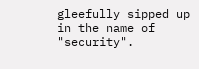gleefully sipped up in the name of "security".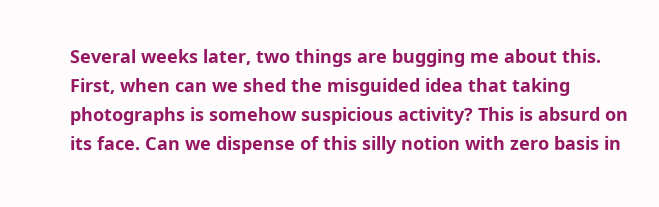Several weeks later, two things are bugging me about this. First, when can we shed the misguided idea that taking photographs is somehow suspicious activity? This is absurd on its face. Can we dispense of this silly notion with zero basis in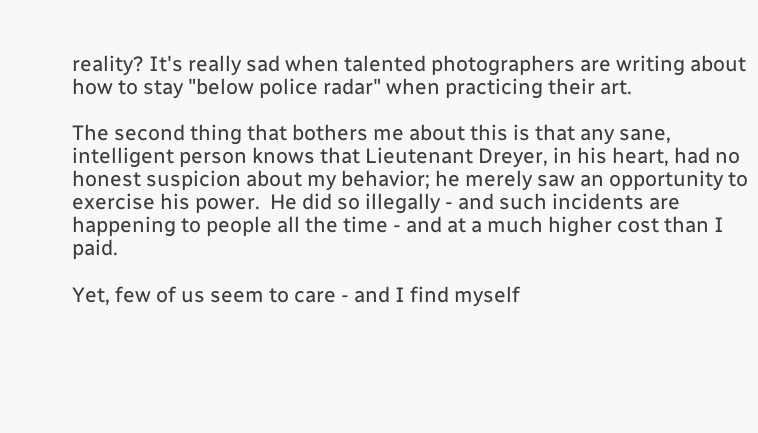reality? It's really sad when talented photographers are writing about how to stay "below police radar" when practicing their art.

The second thing that bothers me about this is that any sane, intelligent person knows that Lieutenant Dreyer, in his heart, had no honest suspicion about my behavior; he merely saw an opportunity to exercise his power.  He did so illegally - and such incidents are happening to people all the time - and at a much higher cost than I paid.

Yet, few of us seem to care - and I find myself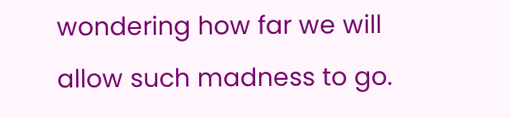wondering how far we will allow such madness to go.